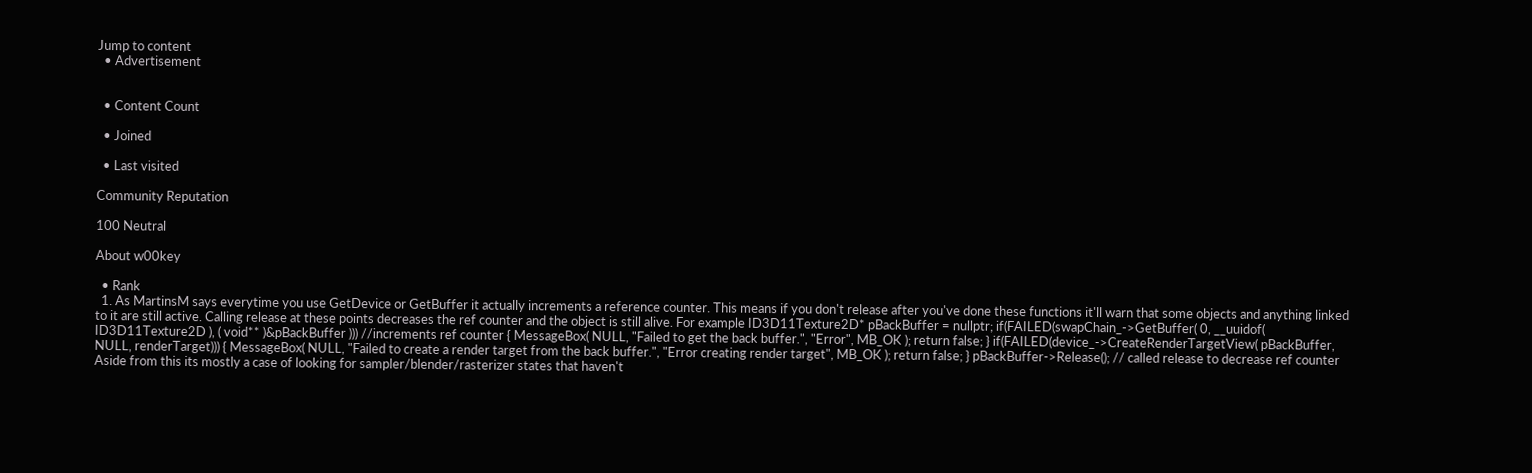Jump to content
  • Advertisement


  • Content Count

  • Joined

  • Last visited

Community Reputation

100 Neutral

About w00key

  • Rank
  1. As MartinsM says everytime you use GetDevice or GetBuffer it actually increments a reference counter. This means if you don't release after you've done these functions it'll warn that some objects and anything linked to it are still active. Calling release at these points decreases the ref counter and the object is still alive. For example ID3D11Texture2D* pBackBuffer = nullptr; if(FAILED(swapChain_->GetBuffer( 0, __uuidof( ID3D11Texture2D ), ( void** )&pBackBuffer ))) //increments ref counter { MessageBox( NULL, "Failed to get the back buffer.", "Error", MB_OK ); return false; } if(FAILED(device_->CreateRenderTargetView( pBackBuffer, NULL, renderTarget))) { MessageBox( NULL, "Failed to create a render target from the back buffer.", "Error creating render target", MB_OK ); return false; } pBackBuffer->Release(); // called release to decrease ref counter Aside from this its mostly a case of looking for sampler/blender/rasterizer states that haven't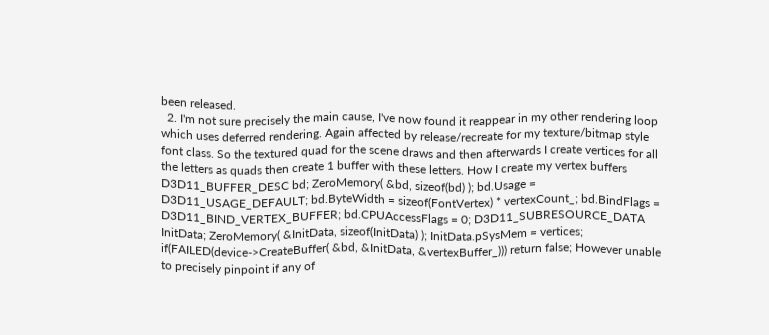been released.
  2. I'm not sure precisely the main cause, I've now found it reappear in my other rendering loop which uses deferred rendering. Again affected by release/recreate for my texture/bitmap style font class. So the textured quad for the scene draws and then afterwards I create vertices for all the letters as quads then create 1 buffer with these letters. How I create my vertex buffers D3D11_BUFFER_DESC bd; ZeroMemory( &bd, sizeof(bd) ); bd.Usage = D3D11_USAGE_DEFAULT; bd.ByteWidth = sizeof(FontVertex) * vertexCount_; bd.BindFlags = D3D11_BIND_VERTEX_BUFFER; bd.CPUAccessFlags = 0; D3D11_SUBRESOURCE_DATA InitData; ZeroMemory( &InitData, sizeof(InitData) ); InitData.pSysMem = vertices; if(FAILED(device->CreateBuffer( &bd, &InitData, &vertexBuffer_))) return false; However unable to precisely pinpoint if any of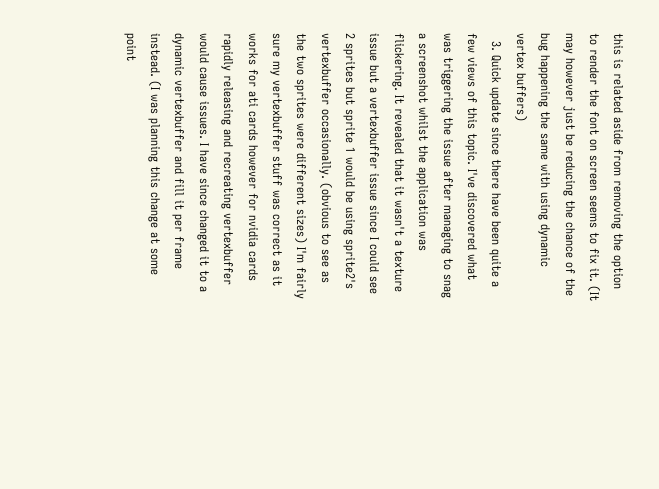this is related aside from removing the option to render the font on screen seems to fix it. (It may however just be reducing the chance of the bug happening the same with using dynamic vertex buffers)
  3. Quick update since there have been quite a few views of this topic. I've discovered what was triggering the issue after managing to snag a screenshot whilst the application was flickering. It revealed that it wasn't a texture issue but a vertexbuffer issue since I could see 2 sprites but sprite 1 would be using sprite2's vertexbuffer occasionally. (obvious to see as the two sprites were different sizes) I'm fairly sure my vertexbuffer stuff was correct as it works for ati cards however for nvidia cards rapidly releasing and recreating vertexbuffer would cause issues. I have since changed it to a dynamic vertexbuffer and fill it per frame instead. (I was planning this change at some point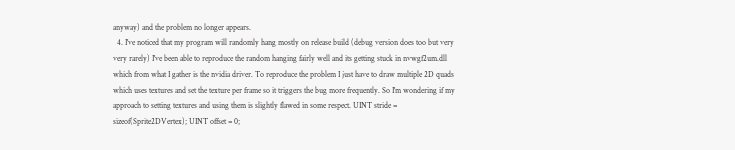anyway) and the problem no longer appears.
  4. I've noticed that my program will randomly hang mostly on release build (debug version does too but very very rarely) I've been able to reproduce the random hanging fairly well and its getting stuck in nvwgf2um.dll which from what I gather is the nvidia driver. To reproduce the problem I just have to draw multiple 2D quads which uses textures and set the texture per frame so it triggers the bug more frequently. So I'm wondering if my approach to setting textures and using them is slightly flawed in some respect. UINT stride = sizeof(Sprite2DVertex); UINT offset = 0;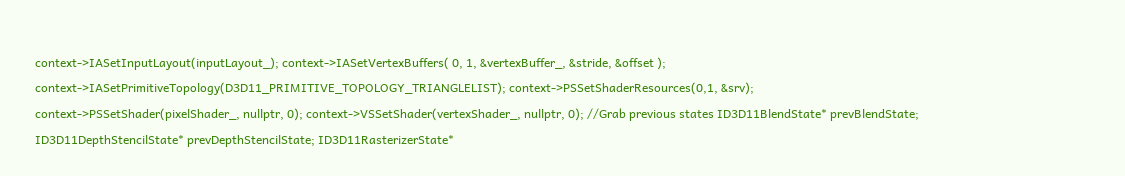context->IASetInputLayout(inputLayout_); context->IASetVertexBuffers( 0, 1, &vertexBuffer_, &stride, &offset ); context->IASetPrimitiveTopology(D3D11_PRIMITIVE_TOPOLOGY_TRIANGLELIST); context->PSSetShaderResources(0,1, &srv); context->PSSetShader(pixelShader_, nullptr, 0); context->VSSetShader(vertexShader_, nullptr, 0); //Grab previous states ID3D11BlendState* prevBlendState; ID3D11DepthStencilState* prevDepthStencilState; ID3D11RasterizerState*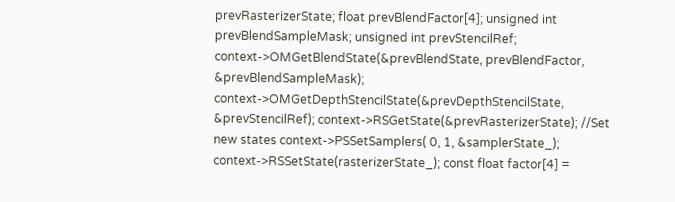prevRasterizerState; float prevBlendFactor[4]; unsigned int prevBlendSampleMask; unsigned int prevStencilRef; context->OMGetBlendState(&prevBlendState, prevBlendFactor, &prevBlendSampleMask); context->OMGetDepthStencilState(&prevDepthStencilState, &prevStencilRef); context->RSGetState(&prevRasterizerState); //Set new states context->PSSetSamplers( 0, 1, &samplerState_); context->RSSetState(rasterizerState_); const float factor[4] =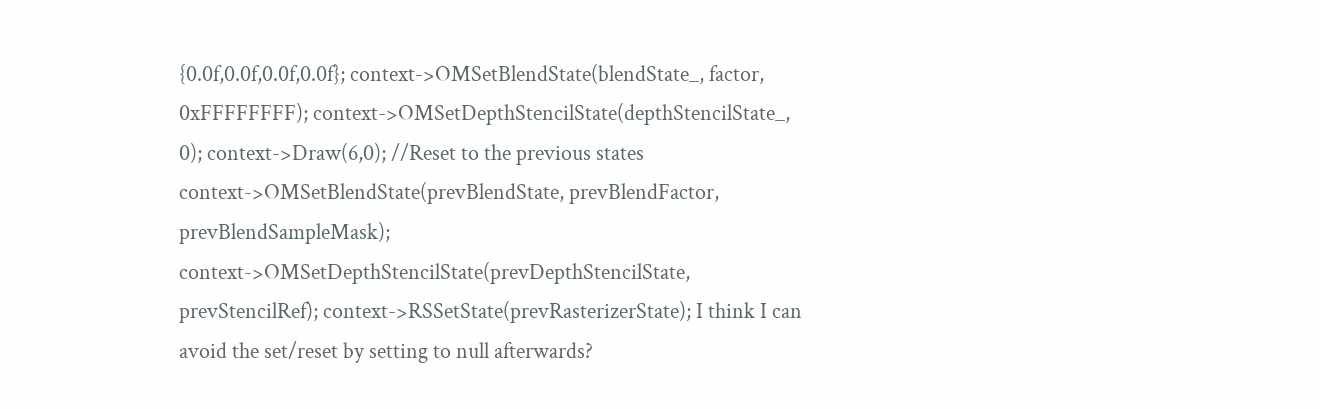{0.0f,0.0f,0.0f,0.0f}; context->OMSetBlendState(blendState_, factor, 0xFFFFFFFF); context->OMSetDepthStencilState(depthStencilState_, 0); context->Draw(6,0); //Reset to the previous states context->OMSetBlendState(prevBlendState, prevBlendFactor, prevBlendSampleMask); context->OMSetDepthStencilState(prevDepthStencilState, prevStencilRef); context->RSSetState(prevRasterizerState); I think I can avoid the set/reset by setting to null afterwards?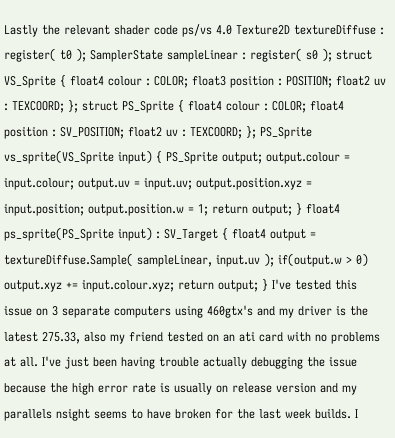Lastly the relevant shader code ps/vs 4.0 Texture2D textureDiffuse : register( t0 ); SamplerState sampleLinear : register( s0 ); struct VS_Sprite { float4 colour : COLOR; float3 position : POSITION; float2 uv : TEXCOORD; }; struct PS_Sprite { float4 colour : COLOR; float4 position : SV_POSITION; float2 uv : TEXCOORD; }; PS_Sprite vs_sprite(VS_Sprite input) { PS_Sprite output; output.colour = input.colour; output.uv = input.uv; output.position.xyz = input.position; output.position.w = 1; return output; } float4 ps_sprite(PS_Sprite input) : SV_Target { float4 output = textureDiffuse.Sample( sampleLinear, input.uv ); if(output.w > 0) output.xyz += input.colour.xyz; return output; } I've tested this issue on 3 separate computers using 460gtx's and my driver is the latest 275.33, also my friend tested on an ati card with no problems at all. I've just been having trouble actually debugging the issue because the high error rate is usually on release version and my parallels nsight seems to have broken for the last week builds. I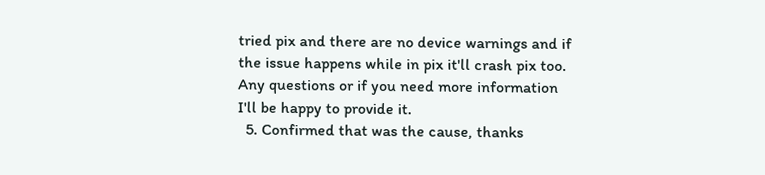tried pix and there are no device warnings and if the issue happens while in pix it'll crash pix too. Any questions or if you need more information I'll be happy to provide it.
  5. Confirmed that was the cause, thanks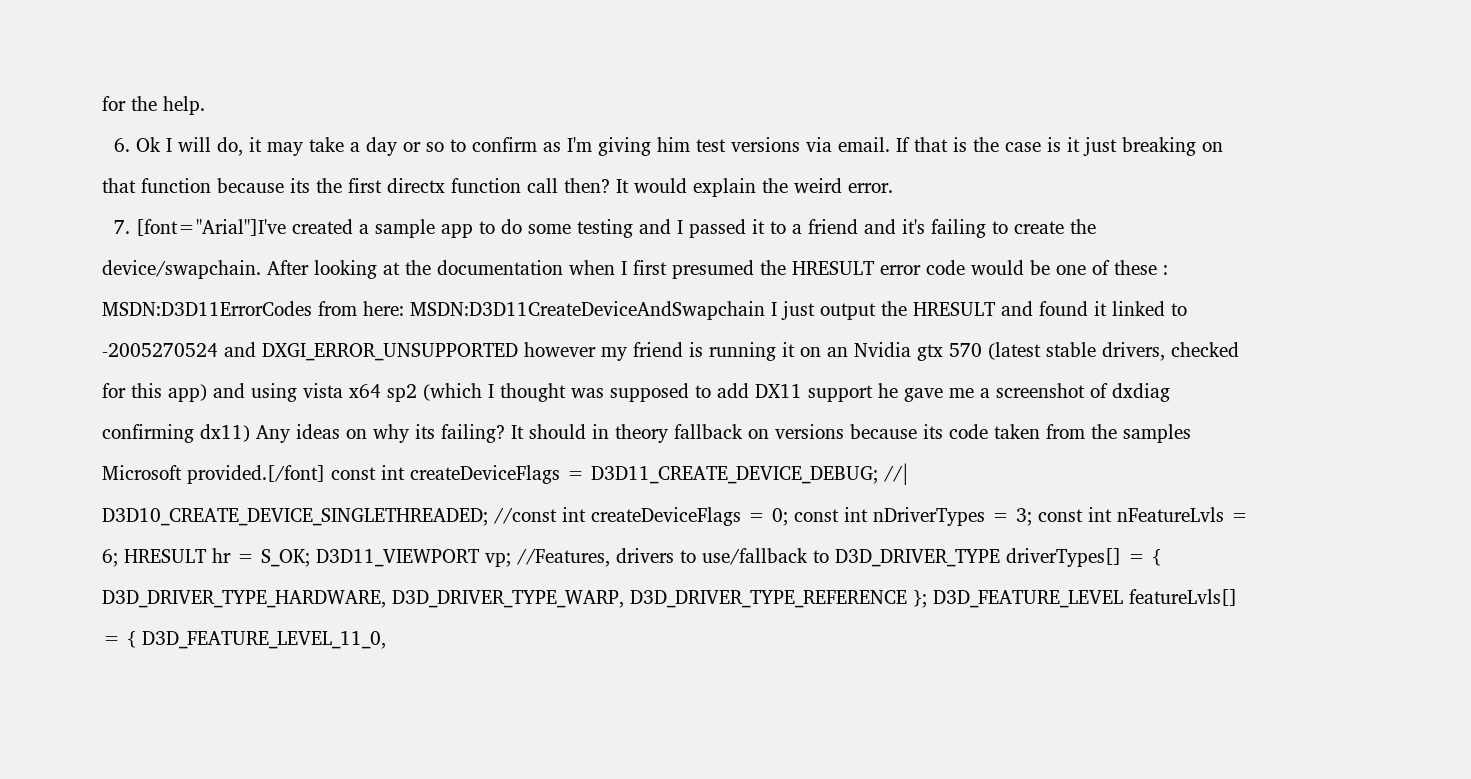for the help.
  6. Ok I will do, it may take a day or so to confirm as I'm giving him test versions via email. If that is the case is it just breaking on that function because its the first directx function call then? It would explain the weird error.
  7. [font="Arial"]I've created a sample app to do some testing and I passed it to a friend and it's failing to create the device/swapchain. After looking at the documentation when I first presumed the HRESULT error code would be one of these : MSDN:D3D11ErrorCodes from here: MSDN:D3D11CreateDeviceAndSwapchain I just output the HRESULT and found it linked to -2005270524 and DXGI_ERROR_UNSUPPORTED however my friend is running it on an Nvidia gtx 570 (latest stable drivers, checked for this app) and using vista x64 sp2 (which I thought was supposed to add DX11 support he gave me a screenshot of dxdiag confirming dx11) Any ideas on why its failing? It should in theory fallback on versions because its code taken from the samples Microsoft provided.[/font] const int createDeviceFlags = D3D11_CREATE_DEVICE_DEBUG; //| D3D10_CREATE_DEVICE_SINGLETHREADED; //const int createDeviceFlags = 0; const int nDriverTypes = 3; const int nFeatureLvls = 6; HRESULT hr = S_OK; D3D11_VIEWPORT vp; //Features, drivers to use/fallback to D3D_DRIVER_TYPE driverTypes[] = { D3D_DRIVER_TYPE_HARDWARE, D3D_DRIVER_TYPE_WARP, D3D_DRIVER_TYPE_REFERENCE }; D3D_FEATURE_LEVEL featureLvls[] = { D3D_FEATURE_LEVEL_11_0,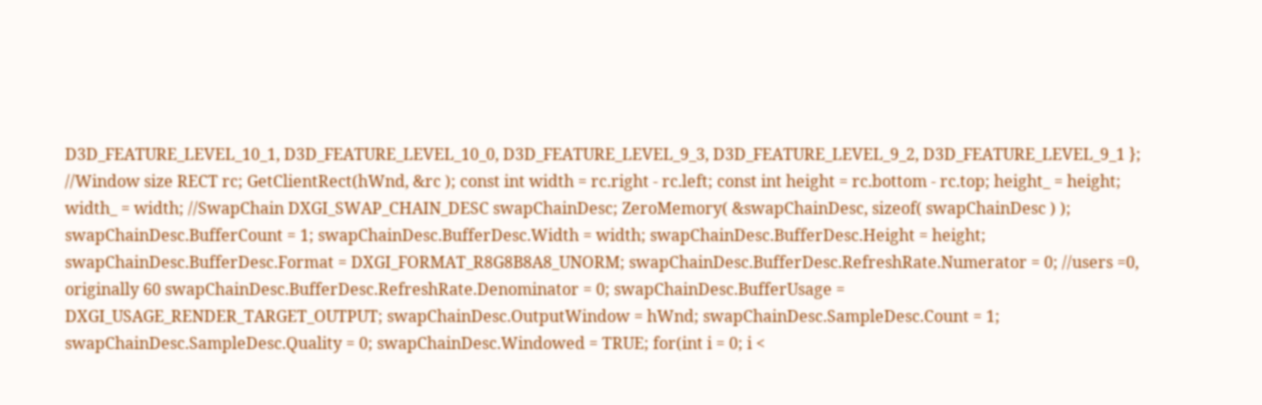D3D_FEATURE_LEVEL_10_1, D3D_FEATURE_LEVEL_10_0, D3D_FEATURE_LEVEL_9_3, D3D_FEATURE_LEVEL_9_2, D3D_FEATURE_LEVEL_9_1 }; //Window size RECT rc; GetClientRect(hWnd, &rc ); const int width = rc.right - rc.left; const int height = rc.bottom - rc.top; height_ = height; width_ = width; //SwapChain DXGI_SWAP_CHAIN_DESC swapChainDesc; ZeroMemory( &swapChainDesc, sizeof( swapChainDesc ) ); swapChainDesc.BufferCount = 1; swapChainDesc.BufferDesc.Width = width; swapChainDesc.BufferDesc.Height = height; swapChainDesc.BufferDesc.Format = DXGI_FORMAT_R8G8B8A8_UNORM; swapChainDesc.BufferDesc.RefreshRate.Numerator = 0; //users =0, originally 60 swapChainDesc.BufferDesc.RefreshRate.Denominator = 0; swapChainDesc.BufferUsage = DXGI_USAGE_RENDER_TARGET_OUTPUT; swapChainDesc.OutputWindow = hWnd; swapChainDesc.SampleDesc.Count = 1; swapChainDesc.SampleDesc.Quality = 0; swapChainDesc.Windowed = TRUE; for(int i = 0; i <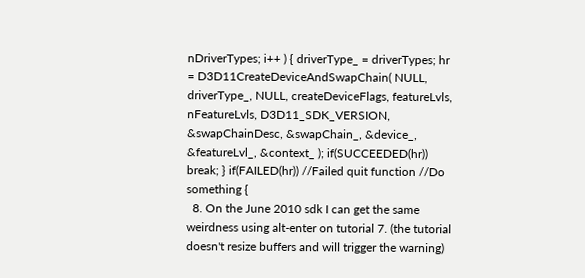nDriverTypes; i++ ) { driverType_ = driverTypes; hr = D3D11CreateDeviceAndSwapChain( NULL, driverType_, NULL, createDeviceFlags, featureLvls, nFeatureLvls, D3D11_SDK_VERSION, &swapChainDesc, &swapChain_, &device_, &featureLvl_, &context_ ); if(SUCCEEDED(hr)) break; } if(FAILED(hr)) //Failed quit function //Do something {
  8. On the June 2010 sdk I can get the same weirdness using alt-enter on tutorial 7. (the tutorial doesn't resize buffers and will trigger the warning)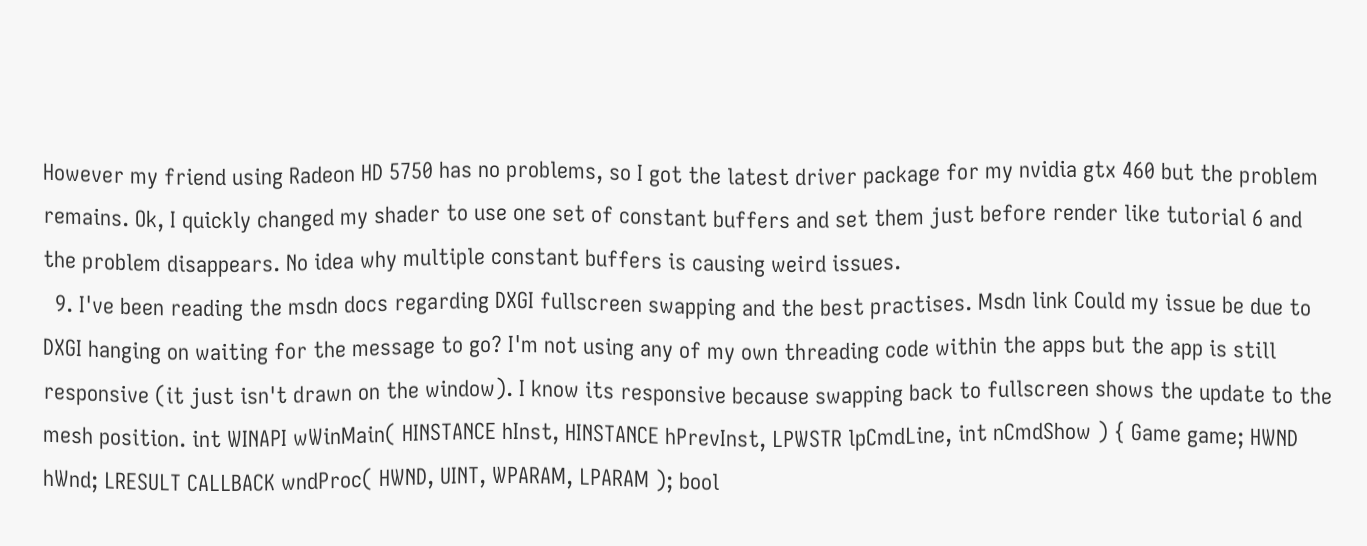However my friend using Radeon HD 5750 has no problems, so I got the latest driver package for my nvidia gtx 460 but the problem remains. Ok, I quickly changed my shader to use one set of constant buffers and set them just before render like tutorial 6 and the problem disappears. No idea why multiple constant buffers is causing weird issues.
  9. I've been reading the msdn docs regarding DXGI fullscreen swapping and the best practises. Msdn link Could my issue be due to DXGI hanging on waiting for the message to go? I'm not using any of my own threading code within the apps but the app is still responsive (it just isn't drawn on the window). I know its responsive because swapping back to fullscreen shows the update to the mesh position. int WINAPI wWinMain( HINSTANCE hInst, HINSTANCE hPrevInst, LPWSTR lpCmdLine, int nCmdShow ) { Game game; HWND hWnd; LRESULT CALLBACK wndProc( HWND, UINT, WPARAM, LPARAM ); bool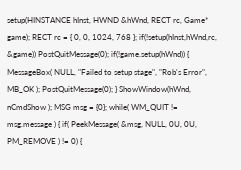setup(HINSTANCE hInst, HWND &hWnd, RECT rc, Game* game); RECT rc = { 0, 0, 1024, 768 }; if(!setup(hInst,hWnd,rc, &game)) PostQuitMessage(0); if(!game.setup(hWnd)) { MessageBox( NULL, "Failed to setup stage", "Rob's Error", MB_OK ); PostQuitMessage(0); } ShowWindow(hWnd, nCmdShow ); MSG msg = {0}; while( WM_QUIT != msg.message ) { if( PeekMessage( &msg, NULL, 0U, 0U, PM_REMOVE ) != 0) {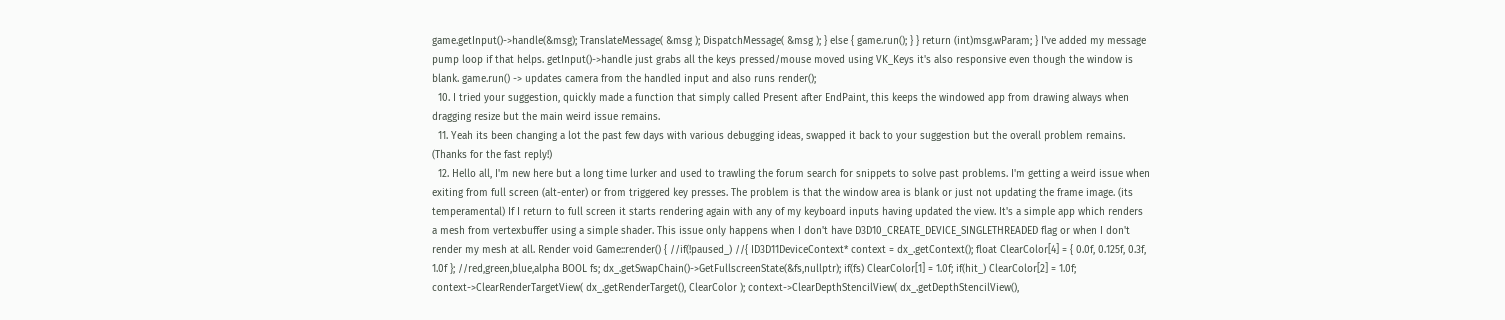game.getInput()->handle(&msg); TranslateMessage( &msg ); DispatchMessage( &msg ); } else { game.run(); } } return (int)msg.wParam; } I've added my message pump loop if that helps. getInput()->handle just grabs all the keys pressed/mouse moved using VK_Keys it's also responsive even though the window is blank. game.run() -> updates camera from the handled input and also runs render();
  10. I tried your suggestion, quickly made a function that simply called Present after EndPaint, this keeps the windowed app from drawing always when dragging resize but the main weird issue remains.
  11. Yeah its been changing a lot the past few days with various debugging ideas, swapped it back to your suggestion but the overall problem remains. (Thanks for the fast reply!)
  12. Hello all, I'm new here but a long time lurker and used to trawling the forum search for snippets to solve past problems. I'm getting a weird issue when exiting from full screen (alt-enter) or from triggered key presses. The problem is that the window area is blank or just not updating the frame image. (its temperamental) If I return to full screen it starts rendering again with any of my keyboard inputs having updated the view. It's a simple app which renders a mesh from vertexbuffer using a simple shader. This issue only happens when I don't have D3D10_CREATE_DEVICE_SINGLETHREADED flag or when I don't render my mesh at all. Render void Game::render() { //if(!paused_) //{ ID3D11DeviceContext* context = dx_.getContext(); float ClearColor[4] = { 0.0f, 0.125f, 0.3f, 1.0f }; //red,green,blue,alpha BOOL fs; dx_.getSwapChain()->GetFullscreenState(&fs,nullptr); if(fs) ClearColor[1] = 1.0f; if(hit_) ClearColor[2] = 1.0f; context->ClearRenderTargetView( dx_.getRenderTarget(), ClearColor ); context->ClearDepthStencilView( dx_.getDepthStencilView(),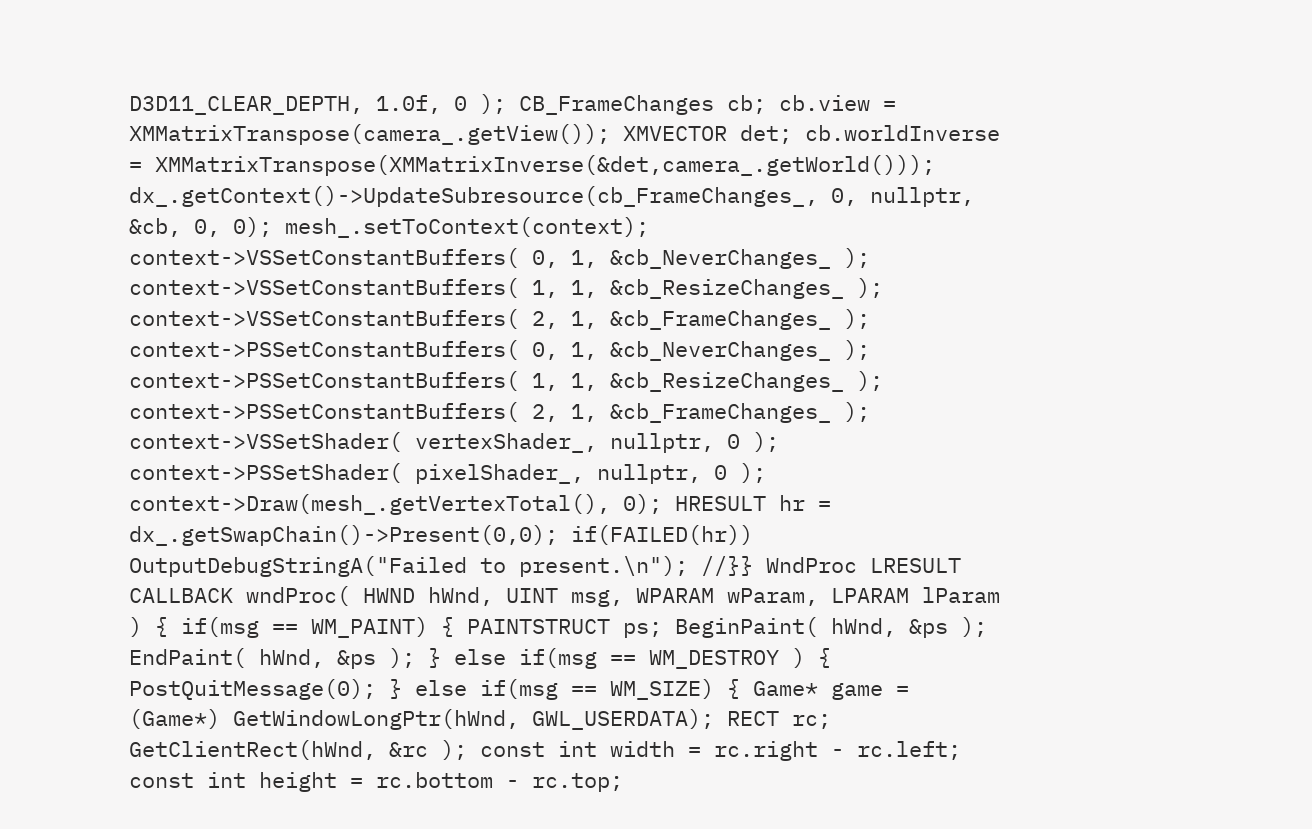D3D11_CLEAR_DEPTH, 1.0f, 0 ); CB_FrameChanges cb; cb.view = XMMatrixTranspose(camera_.getView()); XMVECTOR det; cb.worldInverse = XMMatrixTranspose(XMMatrixInverse(&det,camera_.getWorld())); dx_.getContext()->UpdateSubresource(cb_FrameChanges_, 0, nullptr, &cb, 0, 0); mesh_.setToContext(context); context->VSSetConstantBuffers( 0, 1, &cb_NeverChanges_ ); context->VSSetConstantBuffers( 1, 1, &cb_ResizeChanges_ ); context->VSSetConstantBuffers( 2, 1, &cb_FrameChanges_ ); context->PSSetConstantBuffers( 0, 1, &cb_NeverChanges_ ); context->PSSetConstantBuffers( 1, 1, &cb_ResizeChanges_ ); context->PSSetConstantBuffers( 2, 1, &cb_FrameChanges_ ); context->VSSetShader( vertexShader_, nullptr, 0 ); context->PSSetShader( pixelShader_, nullptr, 0 ); context->Draw(mesh_.getVertexTotal(), 0); HRESULT hr = dx_.getSwapChain()->Present(0,0); if(FAILED(hr)) OutputDebugStringA("Failed to present.\n"); //}} WndProc LRESULT CALLBACK wndProc( HWND hWnd, UINT msg, WPARAM wParam, LPARAM lParam ) { if(msg == WM_PAINT) { PAINTSTRUCT ps; BeginPaint( hWnd, &ps ); EndPaint( hWnd, &ps ); } else if(msg == WM_DESTROY ) { PostQuitMessage(0); } else if(msg == WM_SIZE) { Game* game = (Game*) GetWindowLongPtr(hWnd, GWL_USERDATA); RECT rc; GetClientRect(hWnd, &rc ); const int width = rc.right - rc.left; const int height = rc.bottom - rc.top;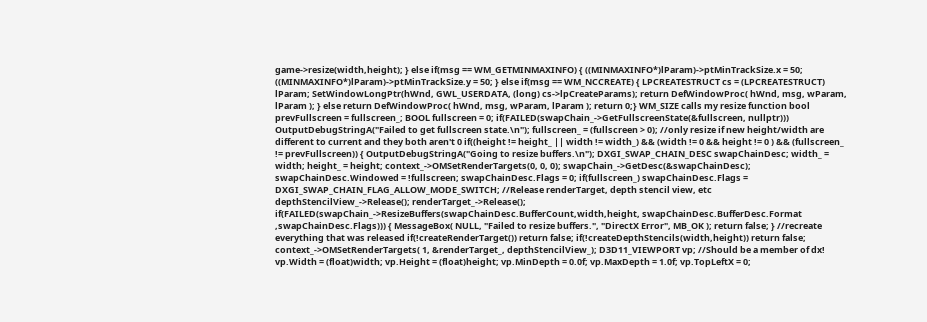game->resize(width,height); } else if(msg == WM_GETMINMAXINFO) { ((MINMAXINFO*)lParam)->ptMinTrackSize.x = 50; ((MINMAXINFO*)lParam)->ptMinTrackSize.y = 50; } else if(msg == WM_NCCREATE) { LPCREATESTRUCT cs = (LPCREATESTRUCT) lParam; SetWindowLongPtr(hWnd, GWL_USERDATA, (long) cs->lpCreateParams); return DefWindowProc( hWnd, msg, wParam, lParam ); } else return DefWindowProc( hWnd, msg, wParam, lParam ); return 0;} WM_SIZE calls my resize function bool prevFullscreen = fullscreen_; BOOL fullscreen = 0; if(FAILED(swapChain_->GetFullscreenState(&fullscreen, nullptr))) OutputDebugStringA("Failed to get fullscreen state.\n"); fullscreen_ = (fullscreen > 0); //only resize if new height/width are different to current and they both aren't 0 if((height != height_ || width != width_) && (width != 0 && height != 0 ) && (fullscreen_ != prevFullscreen)) { OutputDebugStringA("Going to resize buffers.\n"); DXGI_SWAP_CHAIN_DESC swapChainDesc; width_ = width; height_ = height; context_->OMSetRenderTargets(0, 0, 0); swapChain_->GetDesc(&swapChainDesc); swapChainDesc.Windowed = !fullscreen; swapChainDesc.Flags = 0; if(fullscreen_) swapChainDesc.Flags = DXGI_SWAP_CHAIN_FLAG_ALLOW_MODE_SWITCH; //Release renderTarget, depth stencil view, etc depthStencilView_->Release(); renderTarget_->Release(); if(FAILED(swapChain_->ResizeBuffers(swapChainDesc.BufferCount,width,height, swapChainDesc.BufferDesc.Format ,swapChainDesc.Flags))) { MessageBox( NULL, "Failed to resize buffers.", "DirectX Error", MB_OK ); return false; } //recreate everything that was released if(!createRenderTarget()) return false; if(!createDepthStencils(width,height)) return false; context_->OMSetRenderTargets( 1, &renderTarget_, depthStencilView_); D3D11_VIEWPORT vp; //Should be a member of dx! vp.Width = (float)width; vp.Height = (float)height; vp.MinDepth = 0.0f; vp.MaxDepth = 1.0f; vp.TopLeftX = 0;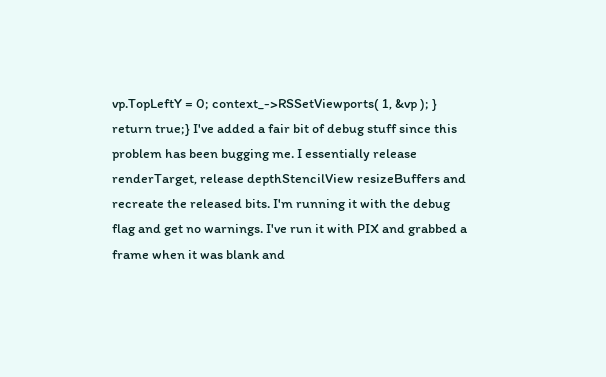vp.TopLeftY = 0; context_->RSSetViewports( 1, &vp ); } return true;} I've added a fair bit of debug stuff since this problem has been bugging me. I essentially release renderTarget, release depthStencilView resizeBuffers and recreate the released bits. I'm running it with the debug flag and get no warnings. I've run it with PIX and grabbed a frame when it was blank and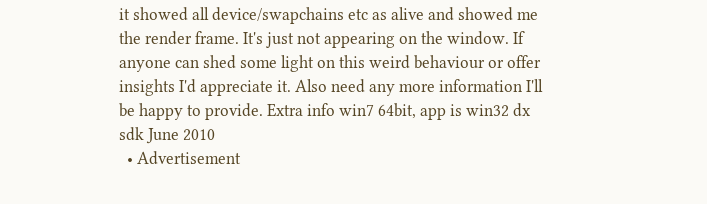it showed all device/swapchains etc as alive and showed me the render frame. It's just not appearing on the window. If anyone can shed some light on this weird behaviour or offer insights I'd appreciate it. Also need any more information I'll be happy to provide. Extra info win7 64bit, app is win32 dx sdk June 2010
  • Advertisement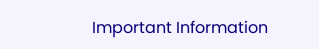Important Information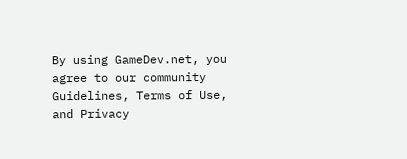By using GameDev.net, you agree to our community Guidelines, Terms of Use, and Privacy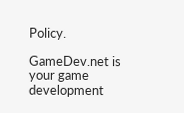Policy.

GameDev.net is your game development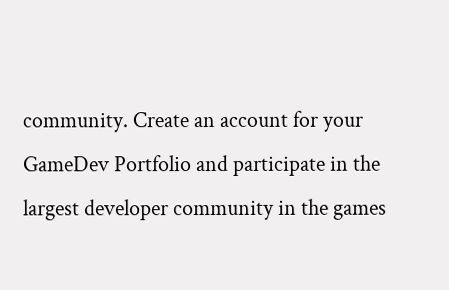community. Create an account for your GameDev Portfolio and participate in the largest developer community in the games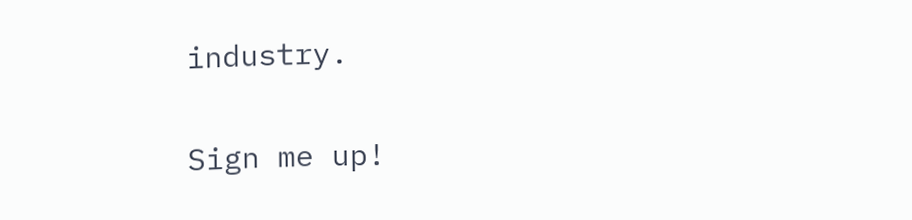industry.

Sign me up!